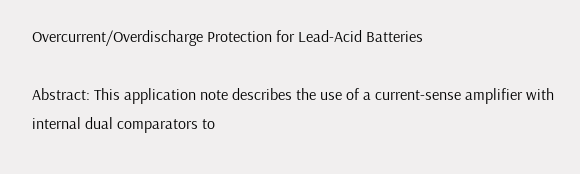Overcurrent/Overdischarge Protection for Lead-Acid Batteries

Abstract: This application note describes the use of a current-sense amplifier with internal dual comparators to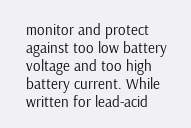monitor and protect against too low battery voltage and too high battery current. While written for lead-acid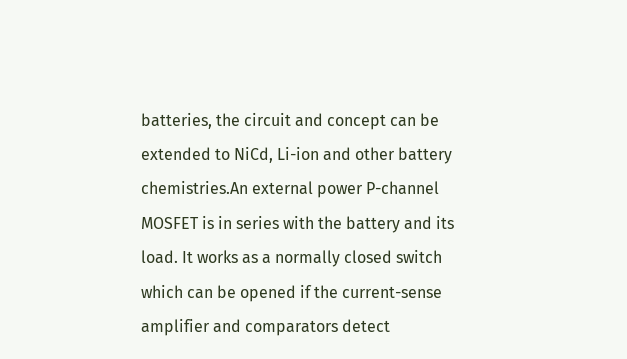batteries, the circuit and concept can be extended to NiCd, Li-ion and other battery chemistries.An external power P-channel MOSFET is in series with the battery and its load. It works as a normally closed switch which can be opened if the current-sense amplifier and comparators detect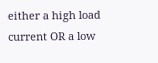either a high load current OR a low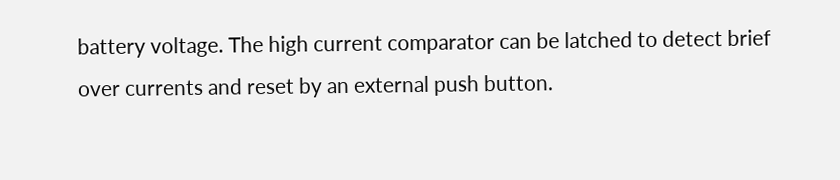battery voltage. The high current comparator can be latched to detect brief over currents and reset by an external push button.